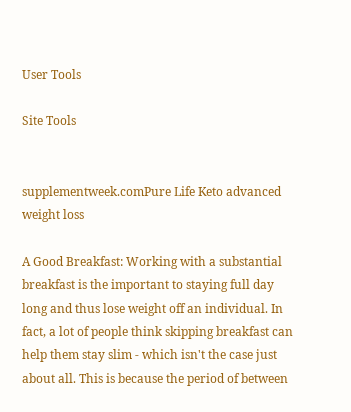User Tools

Site Tools


supplementweek.comPure Life Keto advanced weight loss

A Good Breakfast: Working with a substantial breakfast is the important to staying full day long and thus lose weight off an individual. In fact, a lot of people think skipping breakfast can help them stay slim - which isn't the case just about all. This is because the period of between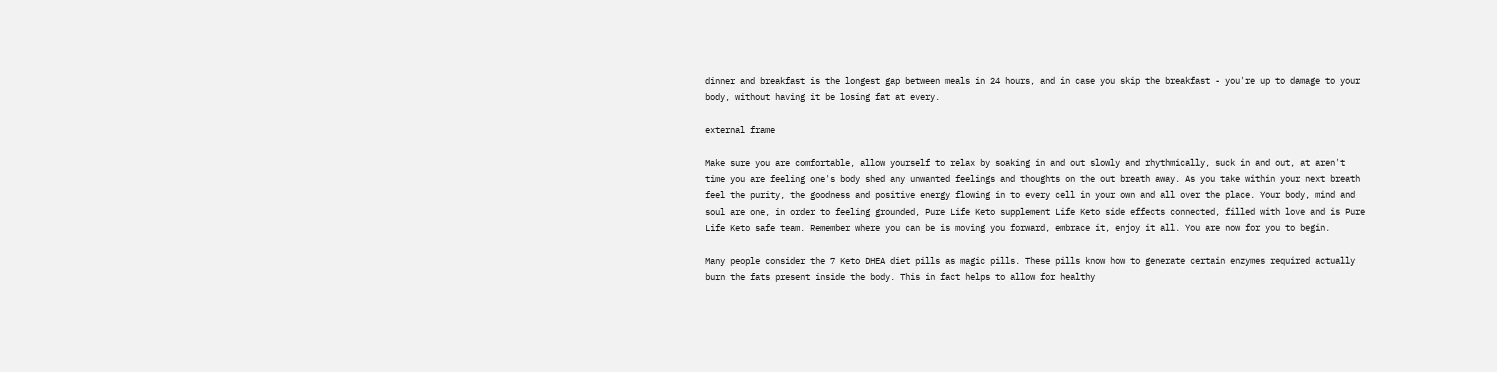dinner and breakfast is the longest gap between meals in 24 hours, and in case you skip the breakfast - you're up to damage to your body, without having it be losing fat at every.

external frame

Make sure you are comfortable, allow yourself to relax by soaking in and out slowly and rhythmically, suck in and out, at aren't time you are feeling one's body shed any unwanted feelings and thoughts on the out breath away. As you take within your next breath feel the purity, the goodness and positive energy flowing in to every cell in your own and all over the place. Your body, mind and soul are one, in order to feeling grounded, Pure Life Keto supplement Life Keto side effects connected, filled with love and is Pure Life Keto safe team. Remember where you can be is moving you forward, embrace it, enjoy it all. You are now for you to begin.

Many people consider the 7 Keto DHEA diet pills as magic pills. These pills know how to generate certain enzymes required actually burn the fats present inside the body. This in fact helps to allow for healthy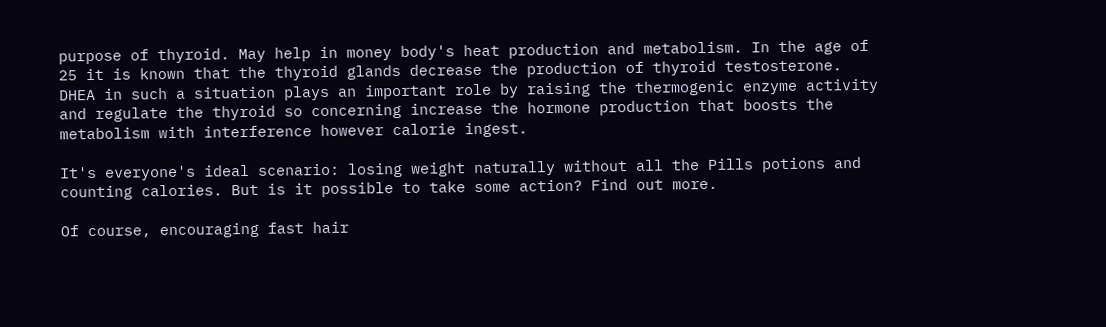purpose of thyroid. May help in money body's heat production and metabolism. In the age of 25 it is known that the thyroid glands decrease the production of thyroid testosterone. DHEA in such a situation plays an important role by raising the thermogenic enzyme activity and regulate the thyroid so concerning increase the hormone production that boosts the metabolism with interference however calorie ingest.

It's everyone's ideal scenario: losing weight naturally without all the Pills potions and counting calories. But is it possible to take some action? Find out more.

Of course, encouraging fast hair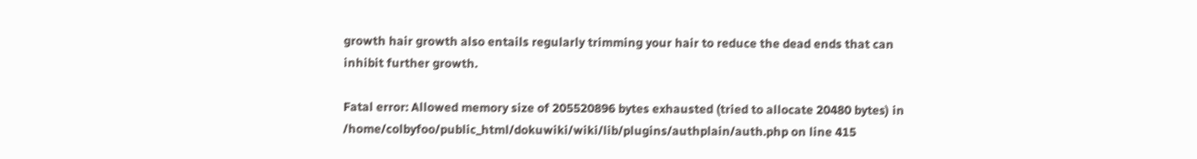growth hair growth also entails regularly trimming your hair to reduce the dead ends that can inhibit further growth.

Fatal error: Allowed memory size of 205520896 bytes exhausted (tried to allocate 20480 bytes) in /home/colbyfoo/public_html/dokuwiki/wiki/lib/plugins/authplain/auth.php on line 415